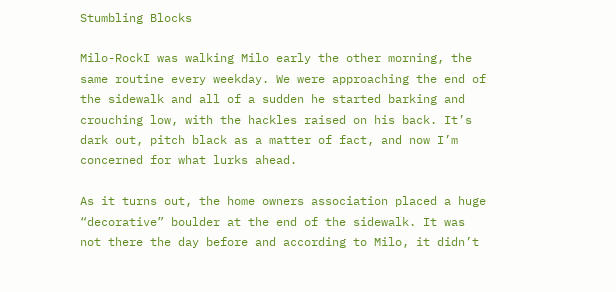Stumbling Blocks

Milo-RockI was walking Milo early the other morning, the same routine every weekday. We were approaching the end of the sidewalk and all of a sudden he started barking and crouching low, with the hackles raised on his back. It’s dark out, pitch black as a matter of fact, and now I’m concerned for what lurks ahead.

As it turns out, the home owners association placed a huge “decorative” boulder at the end of the sidewalk. It was not there the day before and according to Milo, it didn’t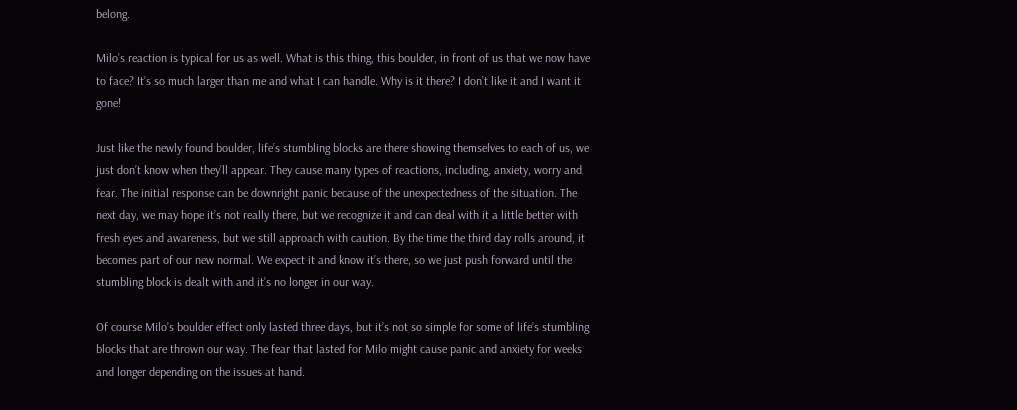belong.

Milo’s reaction is typical for us as well. What is this thing, this boulder, in front of us that we now have to face? It’s so much larger than me and what I can handle. Why is it there? I don’t like it and I want it gone!

Just like the newly found boulder, life’s stumbling blocks are there showing themselves to each of us, we just don’t know when they’ll appear. They cause many types of reactions, including, anxiety, worry and fear. The initial response can be downright panic because of the unexpectedness of the situation. The next day, we may hope it’s not really there, but we recognize it and can deal with it a little better with fresh eyes and awareness, but we still approach with caution. By the time the third day rolls around, it becomes part of our new normal. We expect it and know it’s there, so we just push forward until the stumbling block is dealt with and it’s no longer in our way.

Of course Milo’s boulder effect only lasted three days, but it’s not so simple for some of life’s stumbling blocks that are thrown our way. The fear that lasted for Milo might cause panic and anxiety for weeks and longer depending on the issues at hand.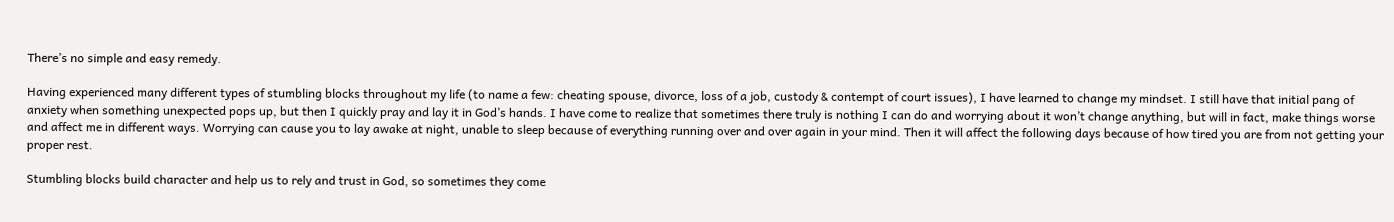There’s no simple and easy remedy.

Having experienced many different types of stumbling blocks throughout my life (to name a few: cheating spouse, divorce, loss of a job, custody & contempt of court issues), I have learned to change my mindset. I still have that initial pang of anxiety when something unexpected pops up, but then I quickly pray and lay it in God’s hands. I have come to realize that sometimes there truly is nothing I can do and worrying about it won’t change anything, but will in fact, make things worse and affect me in different ways. Worrying can cause you to lay awake at night, unable to sleep because of everything running over and over again in your mind. Then it will affect the following days because of how tired you are from not getting your proper rest.

Stumbling blocks build character and help us to rely and trust in God, so sometimes they come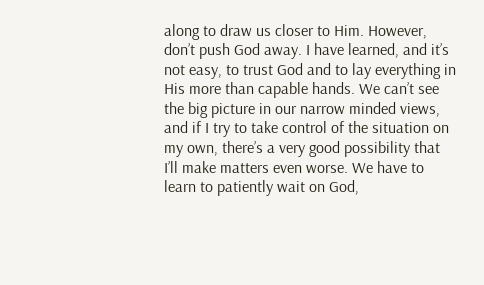along to draw us closer to Him. However, don’t push God away. I have learned, and it’s not easy, to trust God and to lay everything in His more than capable hands. We can’t see the big picture in our narrow minded views, and if I try to take control of the situation on my own, there’s a very good possibility that I’ll make matters even worse. We have to learn to patiently wait on God,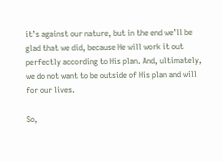it’s against our nature, but in the end we’ll be glad that we did, because He will work it out perfectly according to His plan. And, ultimately, we do not want to be outside of His plan and will for our lives.

So,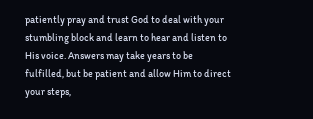patiently pray and trust God to deal with your stumbling block and learn to hear and listen to His voice. Answers may take years to be fulfilled, but be patient and allow Him to direct your steps,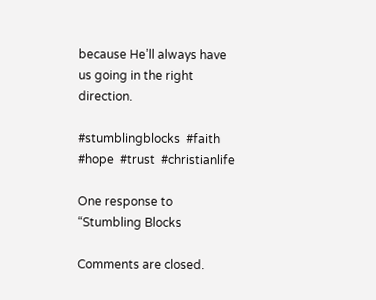because He’ll always have us going in the right direction.

#stumblingblocks  #faith  #hope  #trust  #christianlife

One response to “Stumbling Blocks

Comments are closed.